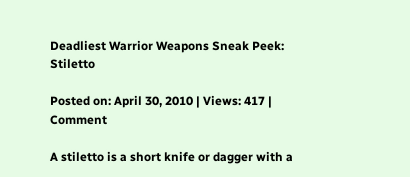Deadliest Warrior Weapons Sneak Peek: Stiletto

Posted on: April 30, 2010 | Views: 417 | Comment

A stiletto is a short knife or dagger with a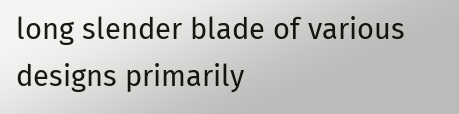long slender blade of various designs primarily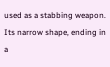used as a stabbing weapon. Its narrow shape, ending in a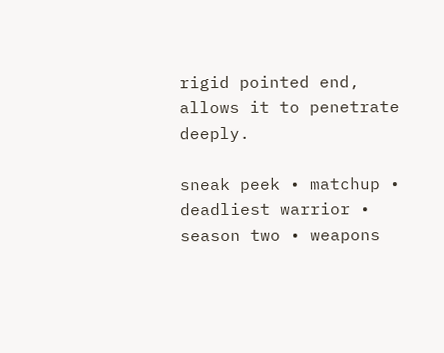rigid pointed end, allows it to penetrate deeply.

sneak peek • matchup • deadliest warrior • season two • weapons